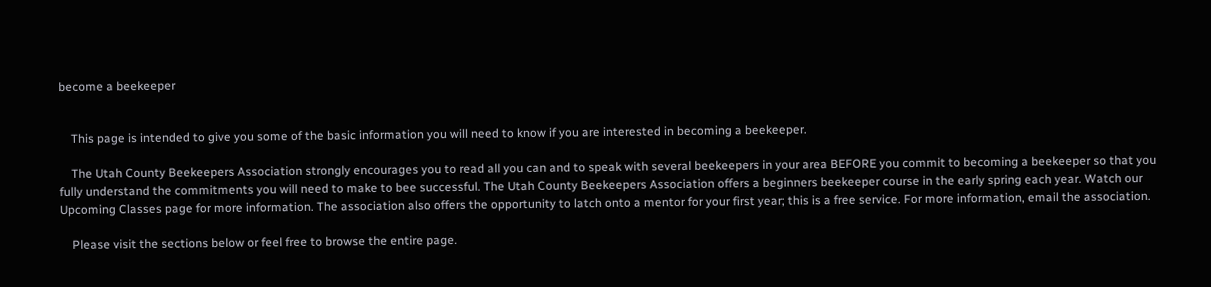become a beekeeper


    This page is intended to give you some of the basic information you will need to know if you are interested in becoming a beekeeper.

    The Utah County Beekeepers Association strongly encourages you to read all you can and to speak with several beekeepers in your area BEFORE you commit to becoming a beekeeper so that you fully understand the commitments you will need to make to bee successful. The Utah County Beekeepers Association offers a beginners beekeeper course in the early spring each year. Watch our Upcoming Classes page for more information. The association also offers the opportunity to latch onto a mentor for your first year; this is a free service. For more information, email the association.

    Please visit the sections below or feel free to browse the entire page.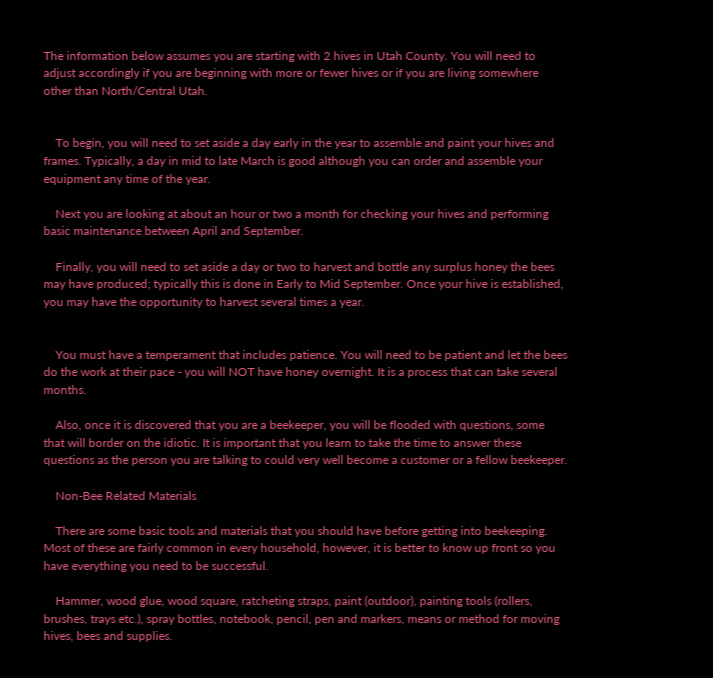The information below assumes you are starting with 2 hives in Utah County. You will need to adjust accordingly if you are beginning with more or fewer hives or if you are living somewhere other than North/Central Utah.


    To begin, you will need to set aside a day early in the year to assemble and paint your hives and frames. Typically, a day in mid to late March is good although you can order and assemble your equipment any time of the year.

    Next you are looking at about an hour or two a month for checking your hives and performing basic maintenance between April and September.

    Finally, you will need to set aside a day or two to harvest and bottle any surplus honey the bees may have produced; typically this is done in Early to Mid September. Once your hive is established, you may have the opportunity to harvest several times a year.


    You must have a temperament that includes patience. You will need to be patient and let the bees do the work at their pace - you will NOT have honey overnight. It is a process that can take several months.

    Also, once it is discovered that you are a beekeeper, you will be flooded with questions, some that will border on the idiotic. It is important that you learn to take the time to answer these questions as the person you are talking to could very well become a customer or a fellow beekeeper.

    Non-Bee Related Materials

    There are some basic tools and materials that you should have before getting into beekeeping. Most of these are fairly common in every household, however, it is better to know up front so you have everything you need to be successful.

    Hammer, wood glue, wood square, ratcheting straps, paint (outdoor), painting tools (rollers, brushes, trays etc.), spray bottles, notebook, pencil, pen and markers, means or method for moving hives, bees and supplies.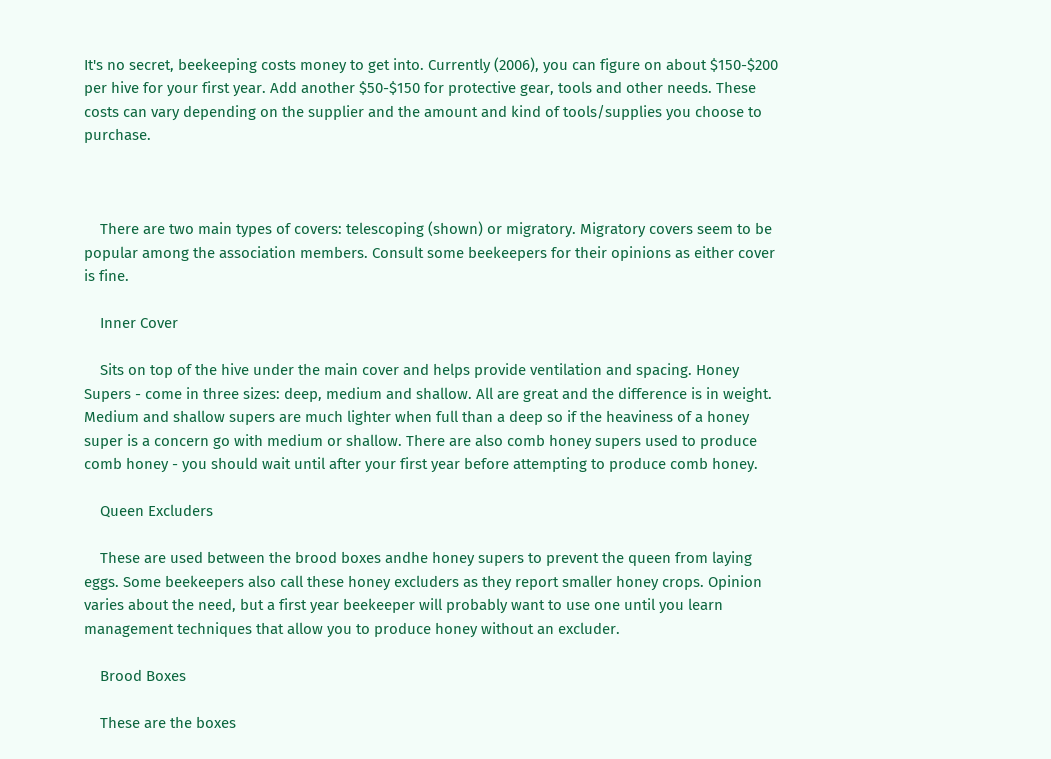It's no secret, beekeeping costs money to get into. Currently (2006), you can figure on about $150-$200 per hive for your first year. Add another $50-$150 for protective gear, tools and other needs. These costs can vary depending on the supplier and the amount and kind of tools/supplies you choose to purchase.



    There are two main types of covers: telescoping (shown) or migratory. Migratory covers seem to be popular among the association members. Consult some beekeepers for their opinions as either cover is fine.

    Inner Cover

    Sits on top of the hive under the main cover and helps provide ventilation and spacing. Honey Supers - come in three sizes: deep, medium and shallow. All are great and the difference is in weight. Medium and shallow supers are much lighter when full than a deep so if the heaviness of a honey super is a concern go with medium or shallow. There are also comb honey supers used to produce comb honey - you should wait until after your first year before attempting to produce comb honey.

    Queen Excluders

    These are used between the brood boxes andhe honey supers to prevent the queen from laying eggs. Some beekeepers also call these honey excluders as they report smaller honey crops. Opinion varies about the need, but a first year beekeeper will probably want to use one until you learn management techniques that allow you to produce honey without an excluder.

    Brood Boxes

    These are the boxes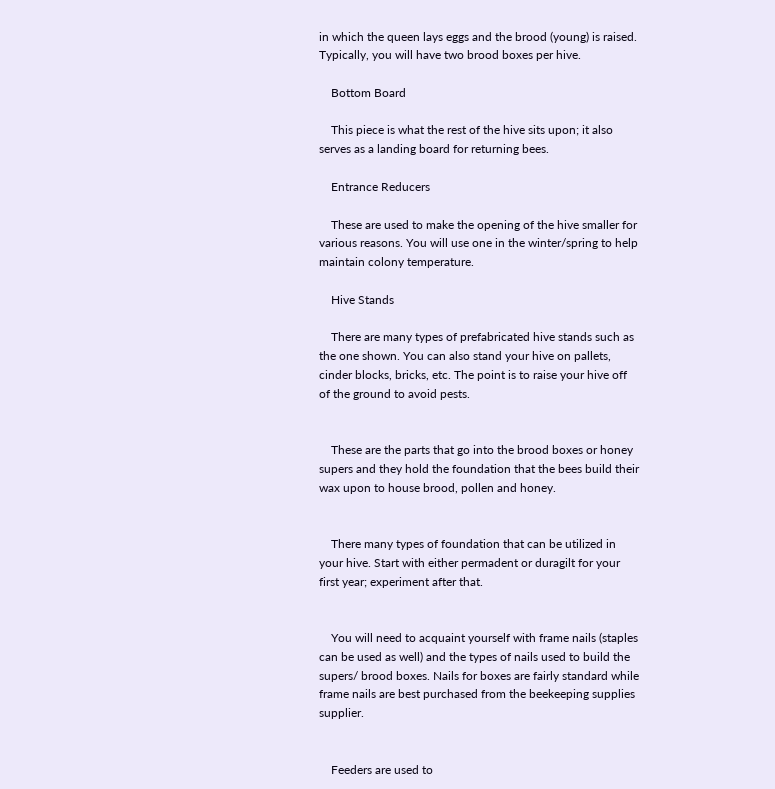in which the queen lays eggs and the brood (young) is raised. Typically, you will have two brood boxes per hive.

    Bottom Board

    This piece is what the rest of the hive sits upon; it also serves as a landing board for returning bees.

    Entrance Reducers

    These are used to make the opening of the hive smaller for various reasons. You will use one in the winter/spring to help maintain colony temperature.

    Hive Stands

    There are many types of prefabricated hive stands such as the one shown. You can also stand your hive on pallets, cinder blocks, bricks, etc. The point is to raise your hive off of the ground to avoid pests.


    These are the parts that go into the brood boxes or honey supers and they hold the foundation that the bees build their wax upon to house brood, pollen and honey.


    There many types of foundation that can be utilized in your hive. Start with either permadent or duragilt for your first year; experiment after that.


    You will need to acquaint yourself with frame nails (staples can be used as well) and the types of nails used to build the supers/ brood boxes. Nails for boxes are fairly standard while frame nails are best purchased from the beekeeping supplies supplier.


    Feeders are used to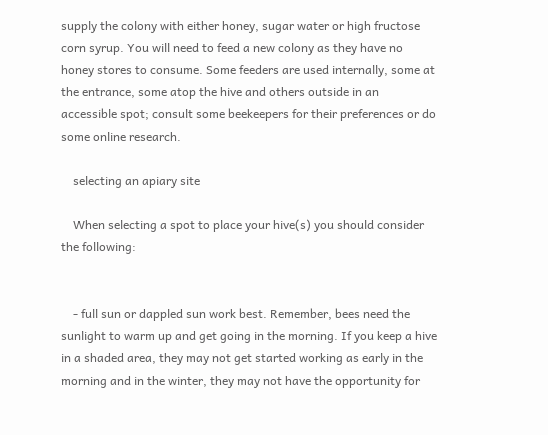supply the colony with either honey, sugar water or high fructose corn syrup. You will need to feed a new colony as they have no honey stores to consume. Some feeders are used internally, some at the entrance, some atop the hive and others outside in an accessible spot; consult some beekeepers for their preferences or do some online research.

    selecting an apiary site

    When selecting a spot to place your hive(s) you should consider the following:


    - full sun or dappled sun work best. Remember, bees need the sunlight to warm up and get going in the morning. If you keep a hive in a shaded area, they may not get started working as early in the morning and in the winter, they may not have the opportunity for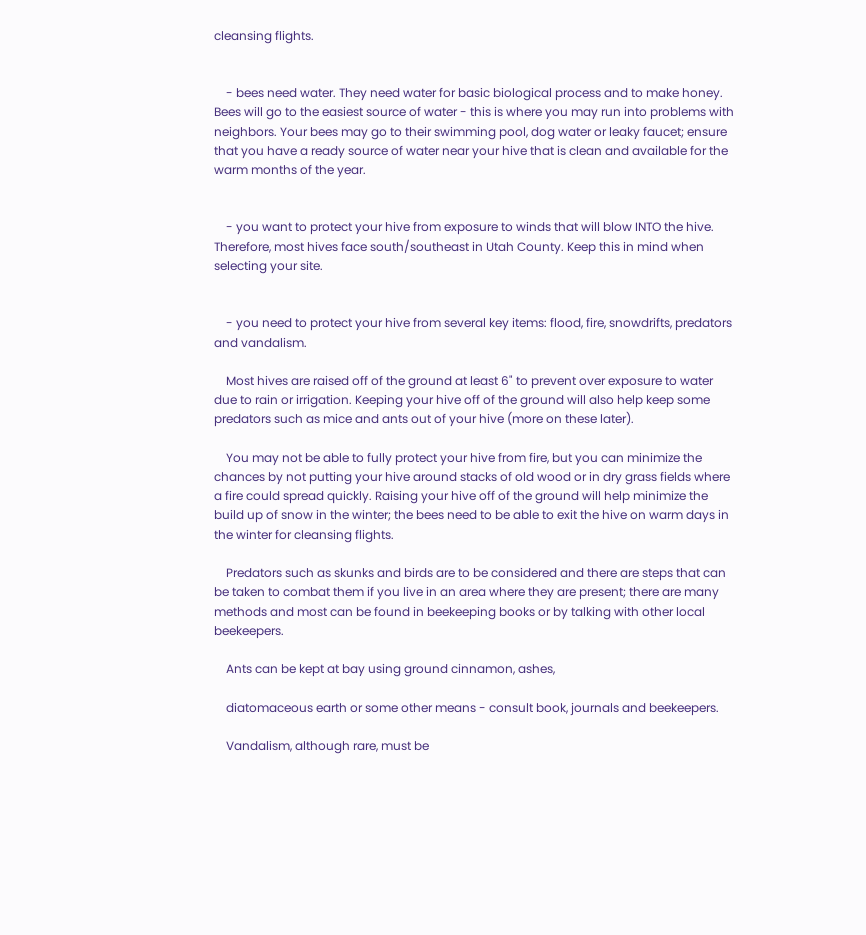cleansing flights.


    - bees need water. They need water for basic biological process and to make honey. Bees will go to the easiest source of water - this is where you may run into problems with neighbors. Your bees may go to their swimming pool, dog water or leaky faucet; ensure that you have a ready source of water near your hive that is clean and available for the warm months of the year.


    - you want to protect your hive from exposure to winds that will blow INTO the hive. Therefore, most hives face south/southeast in Utah County. Keep this in mind when selecting your site.


    - you need to protect your hive from several key items: flood, fire, snowdrifts, predators and vandalism.

    Most hives are raised off of the ground at least 6" to prevent over exposure to water due to rain or irrigation. Keeping your hive off of the ground will also help keep some predators such as mice and ants out of your hive (more on these later).

    You may not be able to fully protect your hive from fire, but you can minimize the chances by not putting your hive around stacks of old wood or in dry grass fields where a fire could spread quickly. Raising your hive off of the ground will help minimize the build up of snow in the winter; the bees need to be able to exit the hive on warm days in the winter for cleansing flights.

    Predators such as skunks and birds are to be considered and there are steps that can be taken to combat them if you live in an area where they are present; there are many methods and most can be found in beekeeping books or by talking with other local beekeepers.

    Ants can be kept at bay using ground cinnamon, ashes,

    diatomaceous earth or some other means - consult book, journals and beekeepers.

    Vandalism, although rare, must be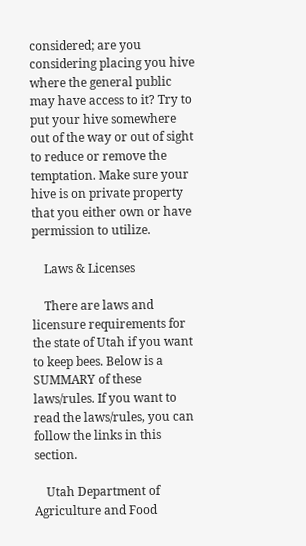considered; are you considering placing you hive where the general public may have access to it? Try to put your hive somewhere out of the way or out of sight to reduce or remove the temptation. Make sure your hive is on private property that you either own or have permission to utilize.

    Laws & Licenses

    There are laws and licensure requirements for the state of Utah if you want to keep bees. Below is a SUMMARY of these laws/rules. If you want to read the laws/rules, you can follow the links in this section.

    Utah Department of Agriculture and Food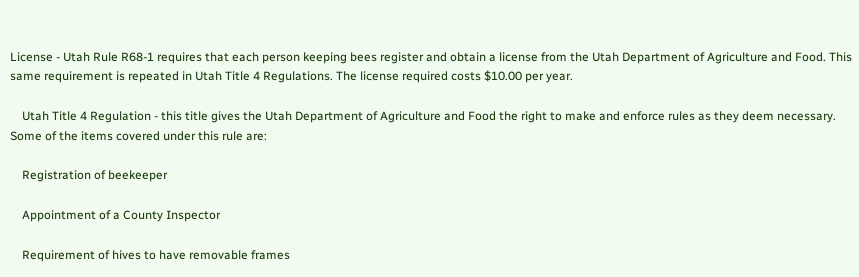License - Utah Rule R68-1 requires that each person keeping bees register and obtain a license from the Utah Department of Agriculture and Food. This same requirement is repeated in Utah Title 4 Regulations. The license required costs $10.00 per year.

    Utah Title 4 Regulation - this title gives the Utah Department of Agriculture and Food the right to make and enforce rules as they deem necessary. Some of the items covered under this rule are:

    Registration of beekeeper

    Appointment of a County Inspector

    Requirement of hives to have removable frames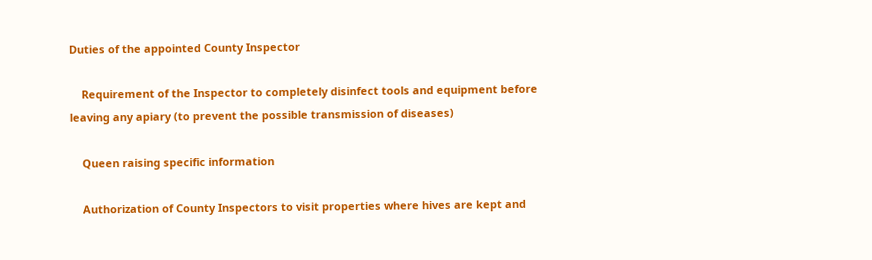Duties of the appointed County Inspector

    Requirement of the Inspector to completely disinfect tools and equipment before leaving any apiary (to prevent the possible transmission of diseases)

    Queen raising specific information

    Authorization of County Inspectors to visit properties where hives are kept and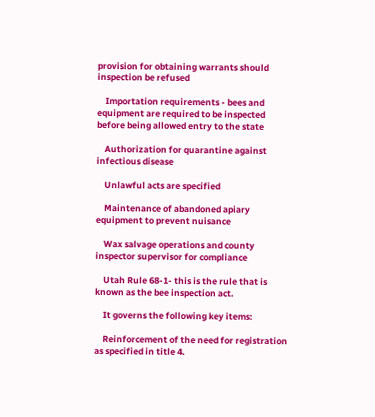provision for obtaining warrants should inspection be refused

    Importation requirements - bees and equipment are required to be inspected before being allowed entry to the state

    Authorization for quarantine against infectious disease

    Unlawful acts are specified

    Maintenance of abandoned apiary equipment to prevent nuisance

    Wax salvage operations and county inspector supervisor for compliance

    Utah Rule 68-1- this is the rule that is known as the bee inspection act.

    It governs the following key items:

    Reinforcement of the need for registration as specified in title 4.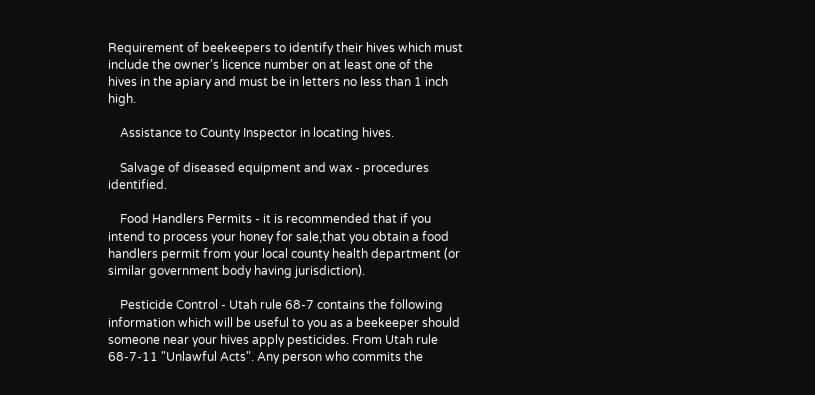Requirement of beekeepers to identify their hives which must include the owner's licence number on at least one of the hives in the apiary and must be in letters no less than 1 inch high.

    Assistance to County Inspector in locating hives.

    Salvage of diseased equipment and wax - procedures identified.

    Food Handlers Permits - it is recommended that if you intend to process your honey for sale,that you obtain a food handlers permit from your local county health department (or similar government body having jurisdiction).

    Pesticide Control - Utah rule 68-7 contains the following information which will be useful to you as a beekeeper should someone near your hives apply pesticides. From Utah rule 68-7-11 "Unlawful Acts". Any person who commits the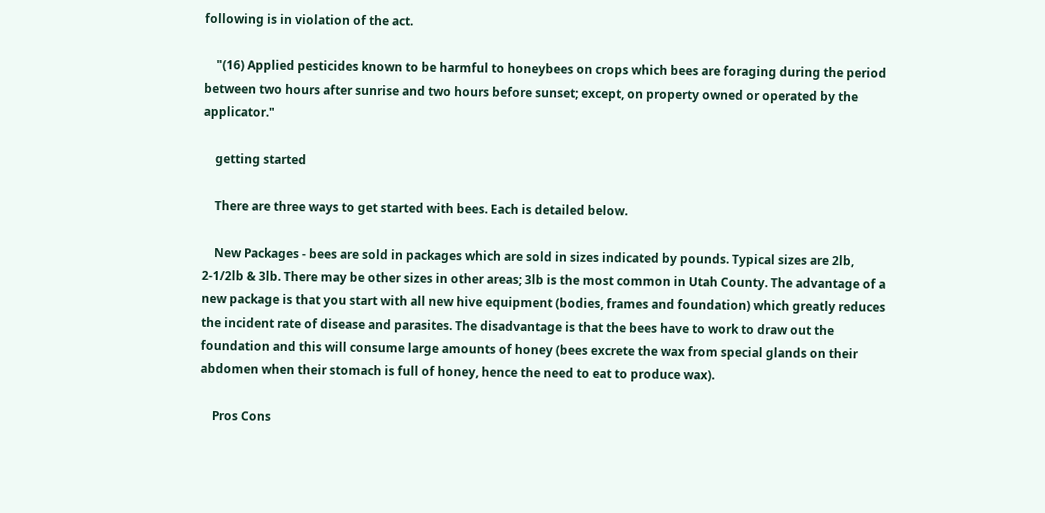following is in violation of the act.

    "(16) Applied pesticides known to be harmful to honeybees on crops which bees are foraging during the period between two hours after sunrise and two hours before sunset; except, on property owned or operated by the applicator."

    getting started

    There are three ways to get started with bees. Each is detailed below.

    New Packages - bees are sold in packages which are sold in sizes indicated by pounds. Typical sizes are 2lb, 2-1/2lb & 3lb. There may be other sizes in other areas; 3lb is the most common in Utah County. The advantage of a new package is that you start with all new hive equipment (bodies, frames and foundation) which greatly reduces the incident rate of disease and parasites. The disadvantage is that the bees have to work to draw out the foundation and this will consume large amounts of honey (bees excrete the wax from special glands on their abdomen when their stomach is full of honey, hence the need to eat to produce wax).

    Pros Cons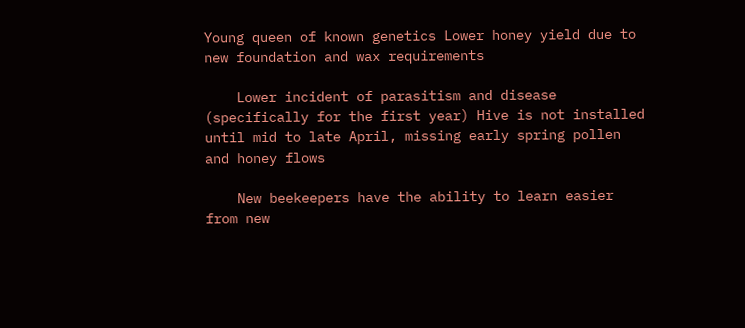Young queen of known genetics Lower honey yield due to new foundation and wax requirements

    Lower incident of parasitism and disease (specifically for the first year) Hive is not installed until mid to late April, missing early spring pollen and honey flows

    New beekeepers have the ability to learn easier from new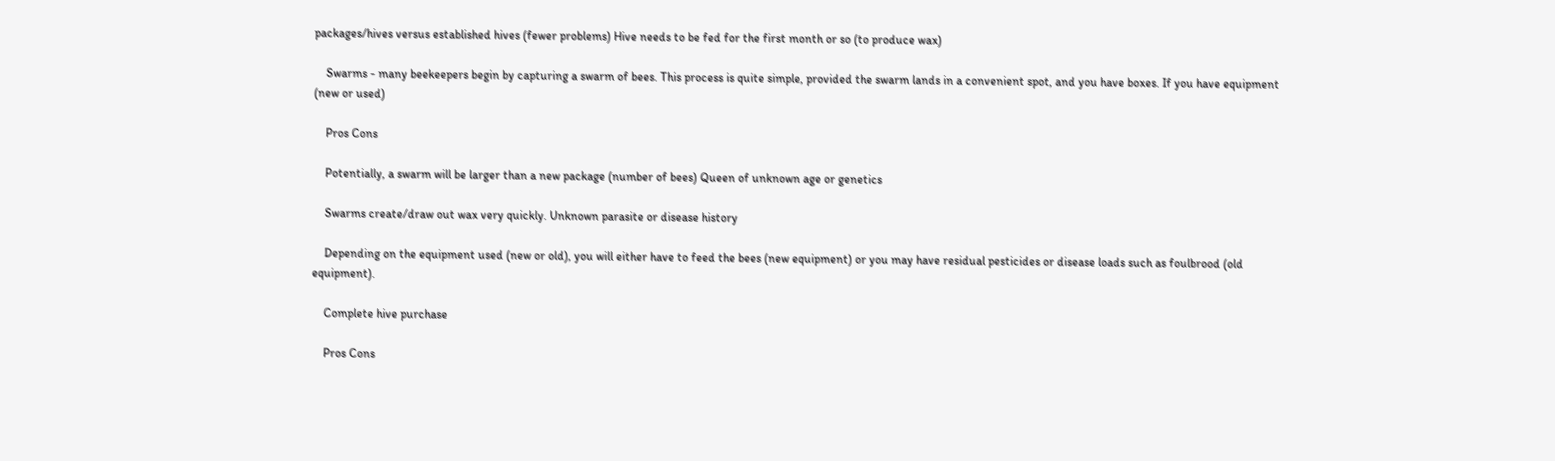packages/hives versus established hives (fewer problems) Hive needs to be fed for the first month or so (to produce wax)

    Swarms - many beekeepers begin by capturing a swarm of bees. This process is quite simple, provided the swarm lands in a convenient spot, and you have boxes. If you have equipment (new or used)

    Pros Cons

    Potentially, a swarm will be larger than a new package (number of bees) Queen of unknown age or genetics

    Swarms create/draw out wax very quickly. Unknown parasite or disease history

    Depending on the equipment used (new or old), you will either have to feed the bees (new equipment) or you may have residual pesticides or disease loads such as foulbrood (old equipment).

    Complete hive purchase

    Pros Cons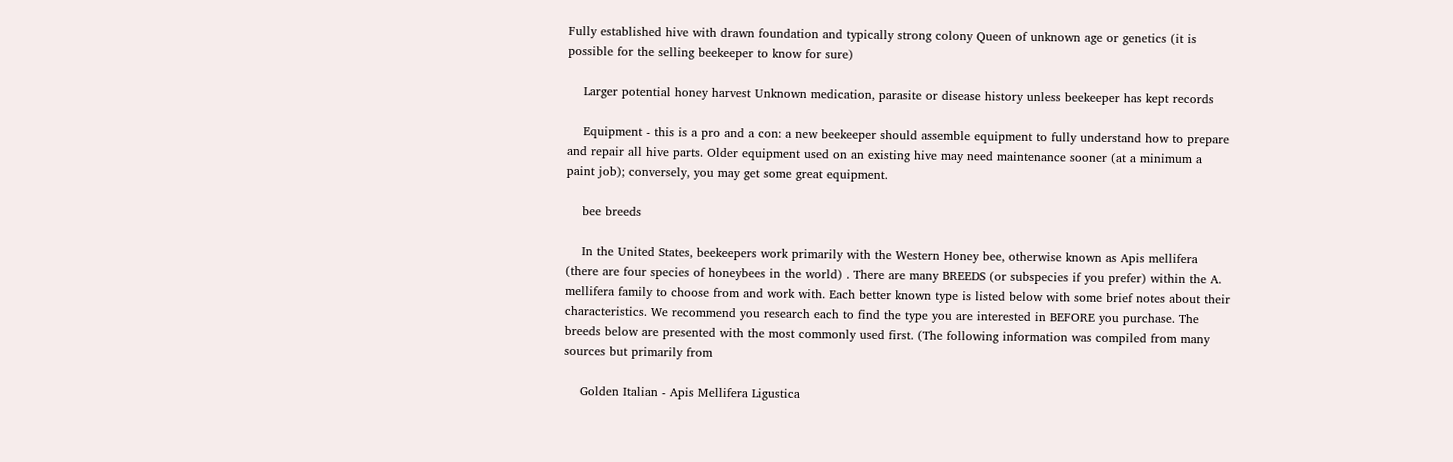Fully established hive with drawn foundation and typically strong colony Queen of unknown age or genetics (it is possible for the selling beekeeper to know for sure)

    Larger potential honey harvest Unknown medication, parasite or disease history unless beekeeper has kept records

    Equipment - this is a pro and a con: a new beekeeper should assemble equipment to fully understand how to prepare and repair all hive parts. Older equipment used on an existing hive may need maintenance sooner (at a minimum a paint job); conversely, you may get some great equipment.

    bee breeds

    In the United States, beekeepers work primarily with the Western Honey bee, otherwise known as Apis mellifera (there are four species of honeybees in the world) . There are many BREEDS (or subspecies if you prefer) within the A. mellifera family to choose from and work with. Each better known type is listed below with some brief notes about their characteristics. We recommend you research each to find the type you are interested in BEFORE you purchase. The breeds below are presented with the most commonly used first. (The following information was compiled from many sources but primarily from

    Golden Italian - Apis Mellifera Ligustica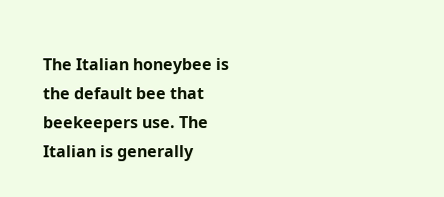The Italian honeybee is the default bee that beekeepers use. The Italian is generally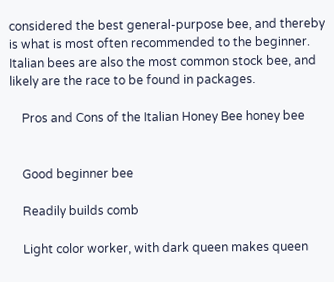considered the best general-purpose bee, and thereby is what is most often recommended to the beginner. Italian bees are also the most common stock bee, and likely are the race to be found in packages.

    Pros and Cons of the Italian Honey Bee honey bee


    Good beginner bee

    Readily builds comb

    Light color worker, with dark queen makes queen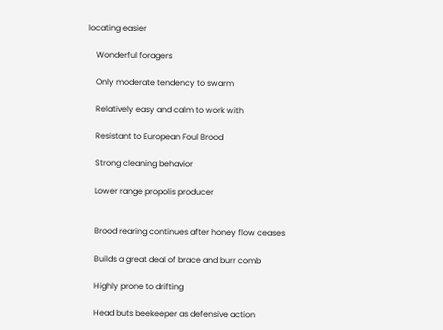locating easier

    Wonderful foragers

    Only moderate tendency to swarm

    Relatively easy and calm to work with

    Resistant to European Foul Brood

    Strong cleaning behavior

    Lower range propolis producer


    Brood rearing continues after honey flow ceases

    Builds a great deal of brace and burr comb

    Highly prone to drifting

    Head buts beekeeper as defensive action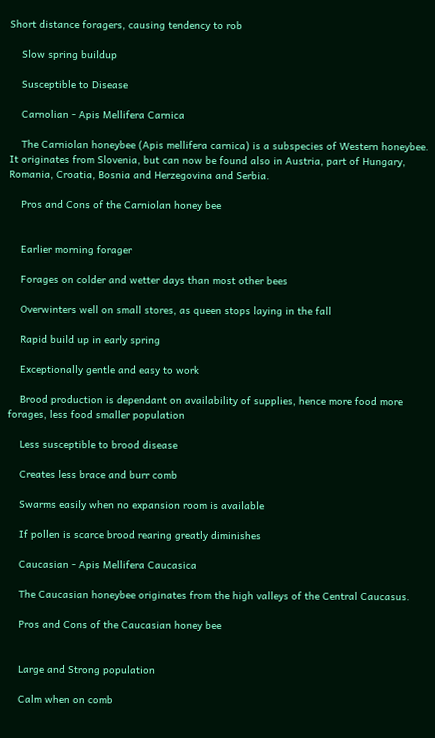Short distance foragers, causing tendency to rob

    Slow spring buildup

    Susceptible to Disease

    Carnolian - Apis Mellifera Carnica

    The Carniolan honeybee (Apis mellifera carnica) is a subspecies of Western honeybee. It originates from Slovenia, but can now be found also in Austria, part of Hungary, Romania, Croatia, Bosnia and Herzegovina and Serbia.

    Pros and Cons of the Carniolan honey bee


    Earlier morning forager

    Forages on colder and wetter days than most other bees

    Overwinters well on small stores, as queen stops laying in the fall

    Rapid build up in early spring

    Exceptionally gentle and easy to work

    Brood production is dependant on availability of supplies, hence more food more forages, less food smaller population

    Less susceptible to brood disease

    Creates less brace and burr comb

    Swarms easily when no expansion room is available

    If pollen is scarce brood rearing greatly diminishes

    Caucasian - Apis Mellifera Caucasica

    The Caucasian honeybee originates from the high valleys of the Central Caucasus.

    Pros and Cons of the Caucasian honey bee


    Large and Strong population

    Calm when on comb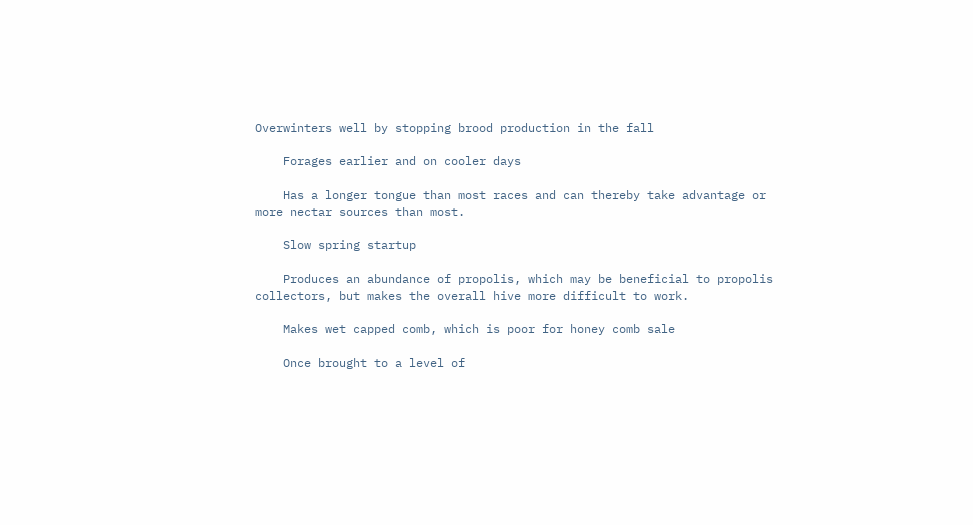Overwinters well by stopping brood production in the fall

    Forages earlier and on cooler days

    Has a longer tongue than most races and can thereby take advantage or more nectar sources than most.

    Slow spring startup

    Produces an abundance of propolis, which may be beneficial to propolis collectors, but makes the overall hive more difficult to work.

    Makes wet capped comb, which is poor for honey comb sale

    Once brought to a level of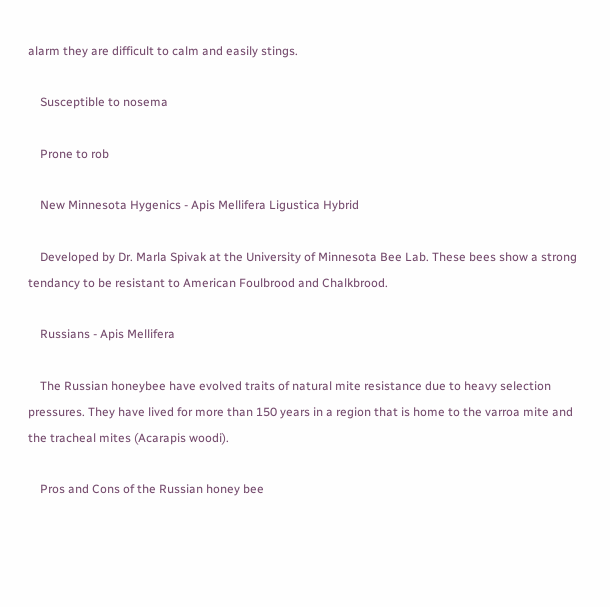alarm they are difficult to calm and easily stings.

    Susceptible to nosema

    Prone to rob

    New Minnesota Hygenics - Apis Mellifera Ligustica Hybrid

    Developed by Dr. Marla Spivak at the University of Minnesota Bee Lab. These bees show a strong tendancy to be resistant to American Foulbrood and Chalkbrood.

    Russians - Apis Mellifera

    The Russian honeybee have evolved traits of natural mite resistance due to heavy selection pressures. They have lived for more than 150 years in a region that is home to the varroa mite and the tracheal mites (Acarapis woodi).

    Pros and Cons of the Russian honey bee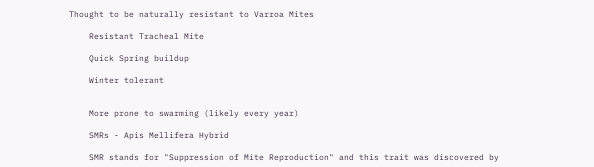Thought to be naturally resistant to Varroa Mites

    Resistant Tracheal Mite

    Quick Spring buildup

    Winter tolerant


    More prone to swarming (likely every year)

    SMRs - Apis Mellifera Hybrid

    SMR stands for "Suppression of Mite Reproduction" and this trait was discovered by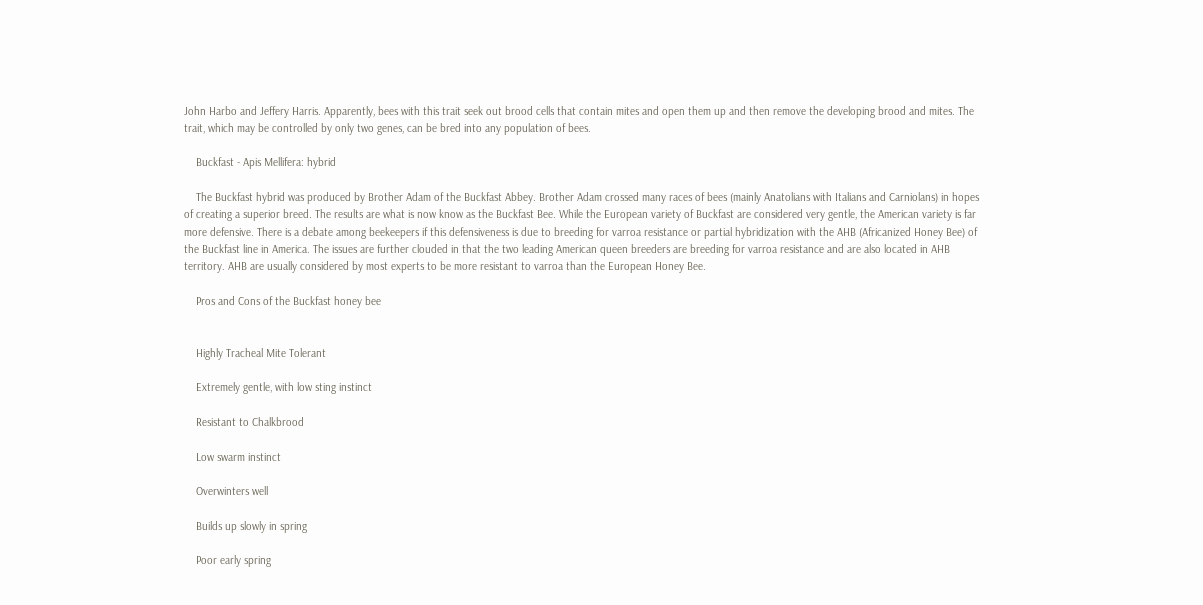John Harbo and Jeffery Harris. Apparently, bees with this trait seek out brood cells that contain mites and open them up and then remove the developing brood and mites. The trait, which may be controlled by only two genes, can be bred into any population of bees.

    Buckfast - Apis Mellifera: hybrid

    The Buckfast hybrid was produced by Brother Adam of the Buckfast Abbey. Brother Adam crossed many races of bees (mainly Anatolians with Italians and Carniolans) in hopes of creating a superior breed. The results are what is now know as the Buckfast Bee. While the European variety of Buckfast are considered very gentle, the American variety is far more defensive. There is a debate among beekeepers if this defensiveness is due to breeding for varroa resistance or partial hybridization with the AHB (Africanized Honey Bee) of the Buckfast line in America. The issues are further clouded in that the two leading American queen breeders are breeding for varroa resistance and are also located in AHB territory. AHB are usually considered by most experts to be more resistant to varroa than the European Honey Bee.

    Pros and Cons of the Buckfast honey bee


    Highly Tracheal Mite Tolerant

    Extremely gentle, with low sting instinct

    Resistant to Chalkbrood

    Low swarm instinct

    Overwinters well

    Builds up slowly in spring

    Poor early spring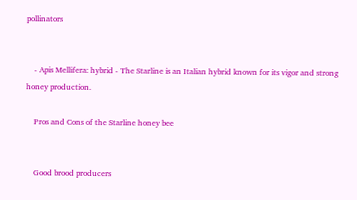pollinators


    - Apis Mellifera: hybrid - The Starline is an Italian hybrid known for its vigor and strong honey production.

    Pros and Cons of the Starline honey bee


    Good brood producers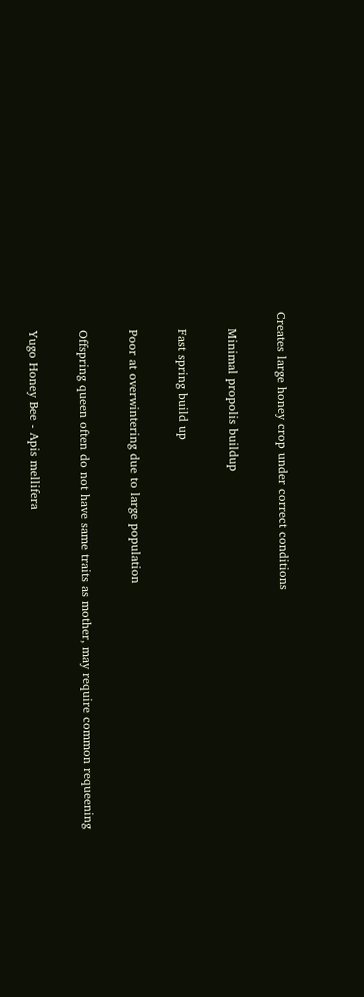Creates large honey crop under correct conditions

    Minimal propolis buildup

    Fast spring build up

    Poor at overwintering due to large population

    Offspring queen often do not have same traits as mother, may require common requeening

    Yugo Honey Bee - Apis mellifera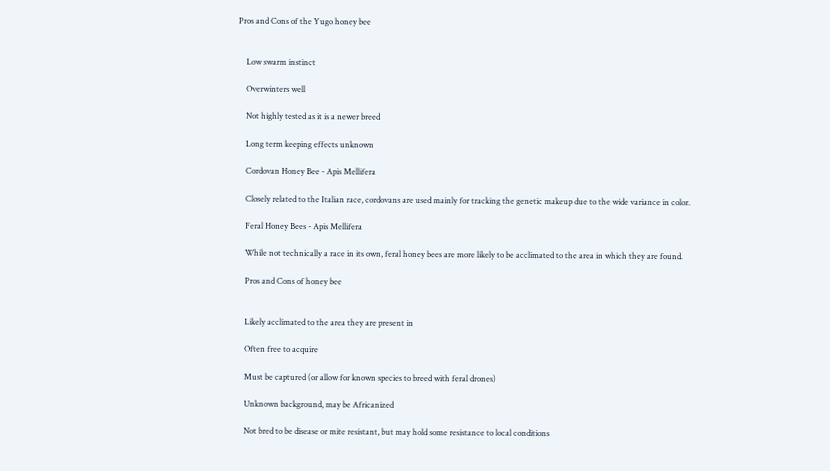Pros and Cons of the Yugo honey bee


    Low swarm instinct

    Overwinters well

    Not highly tested as it is a newer breed

    Long term keeping effects unknown

    Cordovan Honey Bee - Apis Mellifera

    Closely related to the Italian race, cordovans are used mainly for tracking the genetic makeup due to the wide variance in color.

    Feral Honey Bees - Apis Mellifera

    While not technically a race in its own, feral honey bees are more likely to be acclimated to the area in which they are found.

    Pros and Cons of honey bee


    Likely acclimated to the area they are present in

    Often free to acquire

    Must be captured (or allow for known species to breed with feral drones)

    Unknown background, may be Africanized

    Not bred to be disease or mite resistant, but may hold some resistance to local conditions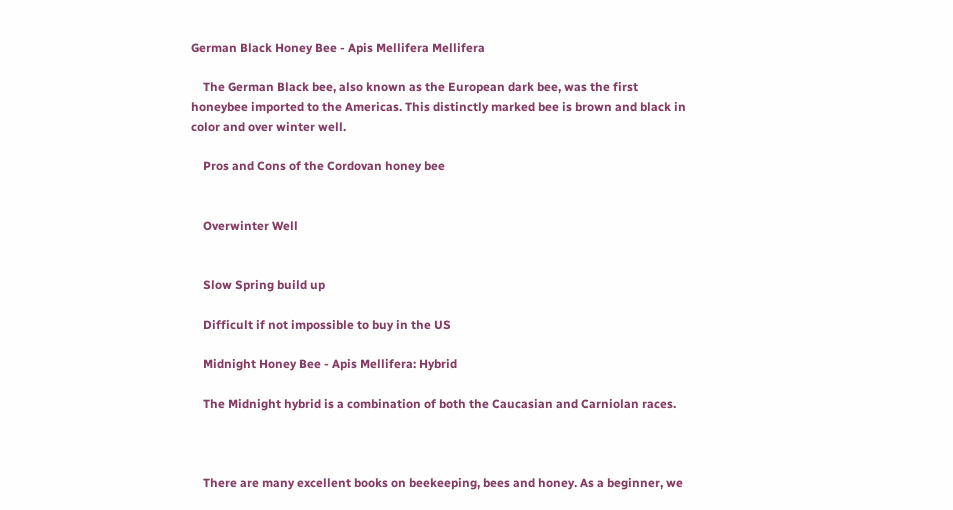German Black Honey Bee - Apis Mellifera Mellifera

    The German Black bee, also known as the European dark bee, was the first honeybee imported to the Americas. This distinctly marked bee is brown and black in color and over winter well.

    Pros and Cons of the Cordovan honey bee


    Overwinter Well


    Slow Spring build up

    Difficult if not impossible to buy in the US

    Midnight Honey Bee - Apis Mellifera: Hybrid

    The Midnight hybrid is a combination of both the Caucasian and Carniolan races.



    There are many excellent books on beekeeping, bees and honey. As a beginner, we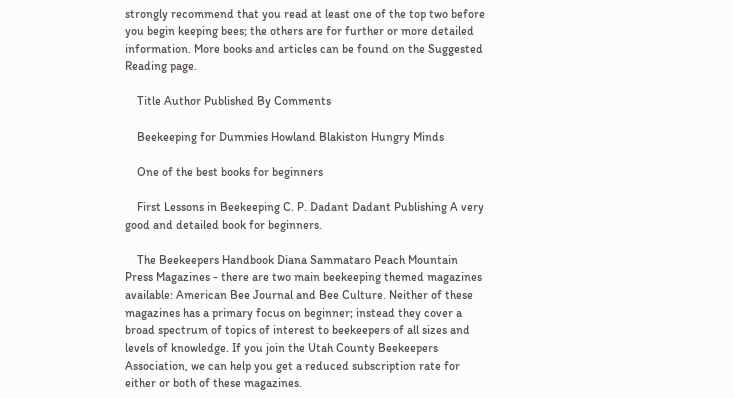strongly recommend that you read at least one of the top two before you begin keeping bees; the others are for further or more detailed information. More books and articles can be found on the Suggested Reading page.

    Title Author Published By Comments

    Beekeeping for Dummies Howland Blakiston Hungry Minds

    One of the best books for beginners

    First Lessons in Beekeeping C. P. Dadant Dadant Publishing A very good and detailed book for beginners.

    The Beekeepers Handbook Diana Sammataro Peach Mountain Press Magazines - there are two main beekeeping themed magazines available: American Bee Journal and Bee Culture. Neither of these magazines has a primary focus on beginner; instead they cover a broad spectrum of topics of interest to beekeepers of all sizes and levels of knowledge. If you join the Utah County Beekeepers Association, we can help you get a reduced subscription rate for either or both of these magazines.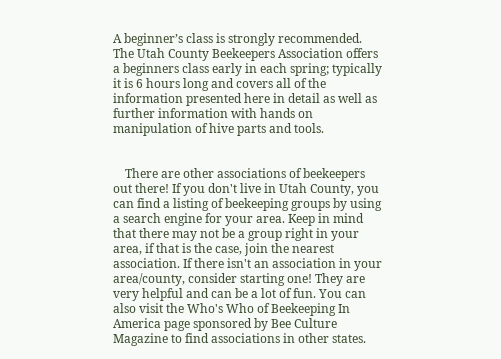A beginner’s class is strongly recommended. The Utah County Beekeepers Association offers a beginners class early in each spring; typically it is 6 hours long and covers all of the information presented here in detail as well as further information with hands on manipulation of hive parts and tools.


    There are other associations of beekeepers out there! If you don't live in Utah County, you can find a listing of beekeeping groups by using a search engine for your area. Keep in mind that there may not be a group right in your area, if that is the case, join the nearest association. If there isn't an association in your area/county, consider starting one! They are very helpful and can be a lot of fun. You can also visit the Who's Who of Beekeeping In America page sponsored by Bee Culture Magazine to find associations in other states.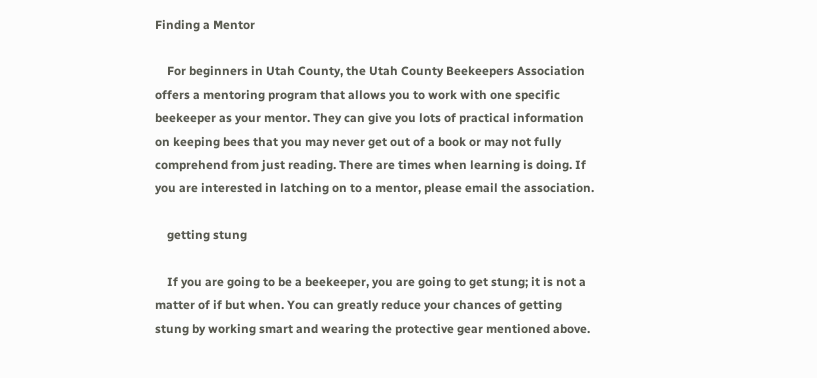Finding a Mentor

    For beginners in Utah County, the Utah County Beekeepers Association offers a mentoring program that allows you to work with one specific beekeeper as your mentor. They can give you lots of practical information on keeping bees that you may never get out of a book or may not fully comprehend from just reading. There are times when learning is doing. If you are interested in latching on to a mentor, please email the association.

    getting stung

    If you are going to be a beekeeper, you are going to get stung; it is not a matter of if but when. You can greatly reduce your chances of getting stung by working smart and wearing the protective gear mentioned above.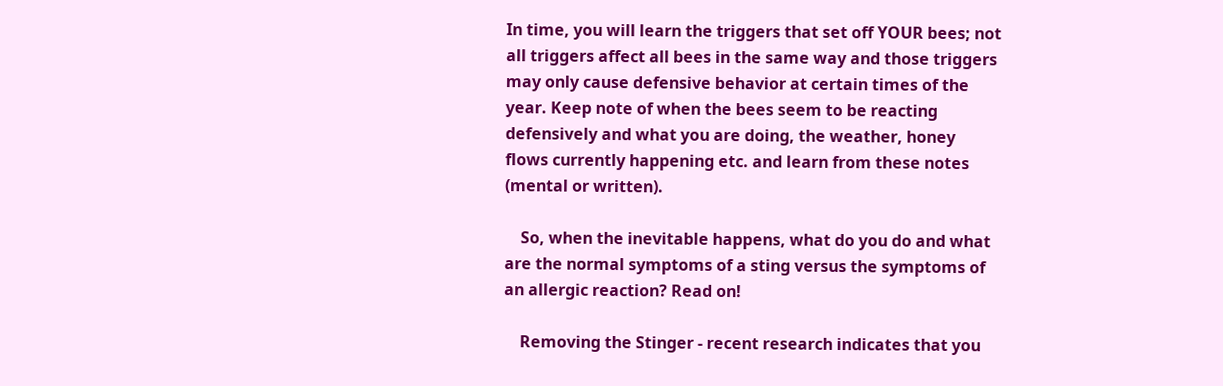In time, you will learn the triggers that set off YOUR bees; not all triggers affect all bees in the same way and those triggers may only cause defensive behavior at certain times of the year. Keep note of when the bees seem to be reacting defensively and what you are doing, the weather, honey flows currently happening etc. and learn from these notes (mental or written).

    So, when the inevitable happens, what do you do and what are the normal symptoms of a sting versus the symptoms of an allergic reaction? Read on!

    Removing the Stinger - recent research indicates that you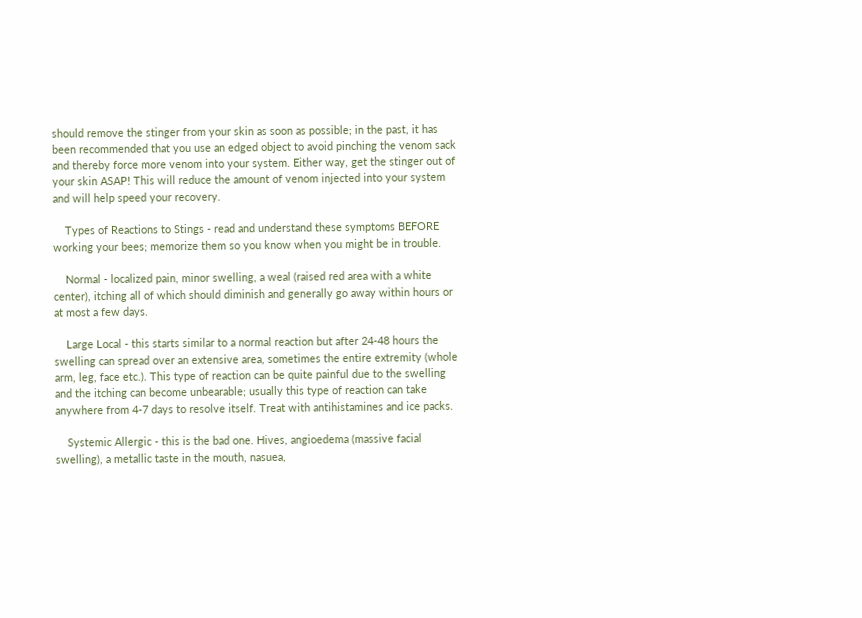should remove the stinger from your skin as soon as possible; in the past, it has been recommended that you use an edged object to avoid pinching the venom sack and thereby force more venom into your system. Either way, get the stinger out of your skin ASAP! This will reduce the amount of venom injected into your system and will help speed your recovery.

    Types of Reactions to Stings - read and understand these symptoms BEFORE working your bees; memorize them so you know when you might be in trouble.

    Normal - localized pain, minor swelling, a weal (raised red area with a white center), itching all of which should diminish and generally go away within hours or at most a few days.

    Large Local - this starts similar to a normal reaction but after 24-48 hours the swelling can spread over an extensive area, sometimes the entire extremity (whole arm, leg, face etc.). This type of reaction can be quite painful due to the swelling and the itching can become unbearable; usually this type of reaction can take anywhere from 4-7 days to resolve itself. Treat with antihistamines and ice packs.

    Systemic Allergic - this is the bad one. Hives, angioedema (massive facial swelling), a metallic taste in the mouth, nasuea,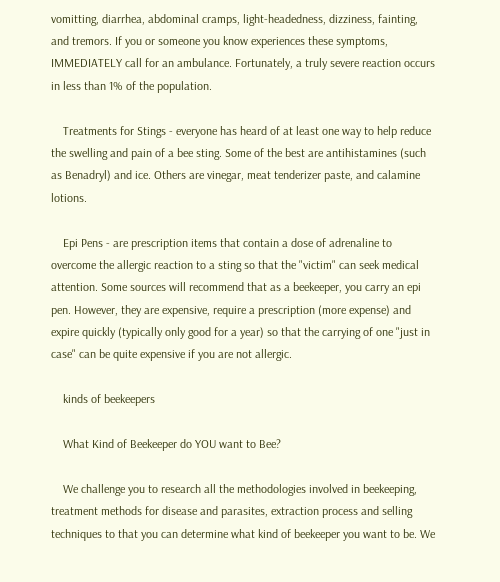vomitting, diarrhea, abdominal cramps, light-headedness, dizziness, fainting, and tremors. If you or someone you know experiences these symptoms, IMMEDIATELY call for an ambulance. Fortunately, a truly severe reaction occurs in less than 1% of the population.

    Treatments for Stings - everyone has heard of at least one way to help reduce the swelling and pain of a bee sting. Some of the best are antihistamines (such as Benadryl) and ice. Others are vinegar, meat tenderizer paste, and calamine lotions.

    Epi Pens - are prescription items that contain a dose of adrenaline to overcome the allergic reaction to a sting so that the "victim" can seek medical attention. Some sources will recommend that as a beekeeper, you carry an epi pen. However, they are expensive, require a prescription (more expense) and expire quickly (typically only good for a year) so that the carrying of one "just in case" can be quite expensive if you are not allergic.

    kinds of beekeepers

    What Kind of Beekeeper do YOU want to Bee?

    We challenge you to research all the methodologies involved in beekeeping, treatment methods for disease and parasites, extraction process and selling techniques to that you can determine what kind of beekeeper you want to be. We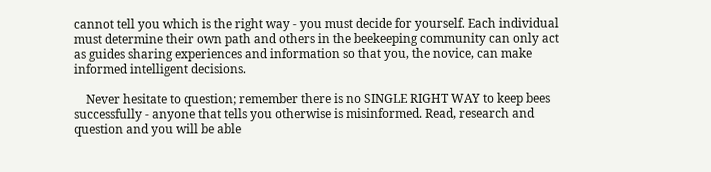cannot tell you which is the right way - you must decide for yourself. Each individual must determine their own path and others in the beekeeping community can only act as guides sharing experiences and information so that you, the novice, can make informed intelligent decisions.

    Never hesitate to question; remember there is no SINGLE RIGHT WAY to keep bees successfully - anyone that tells you otherwise is misinformed. Read, research and question and you will be able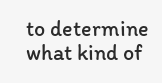to determine what kind of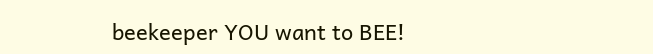beekeeper YOU want to BEE!